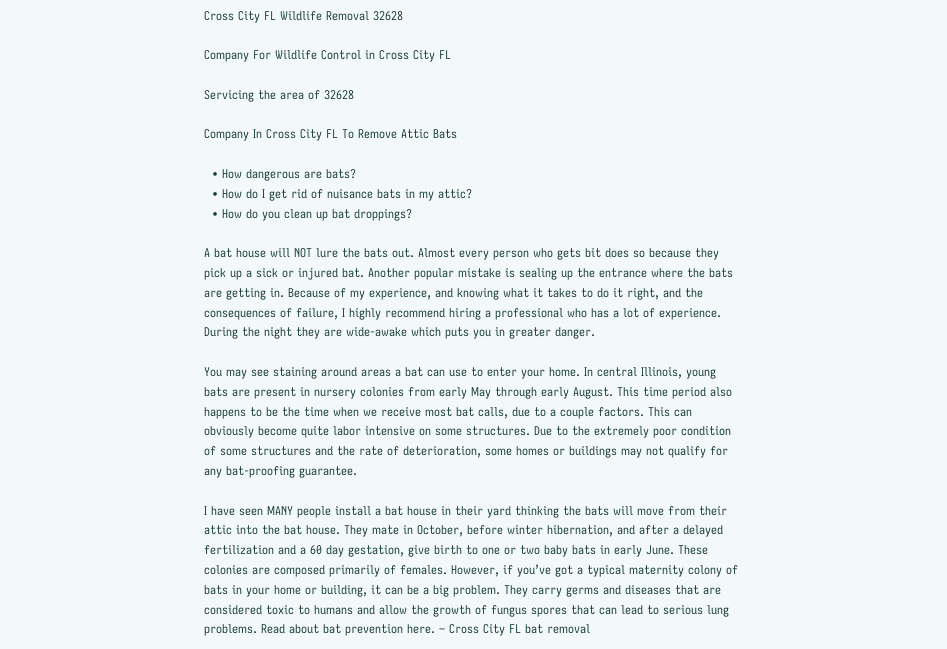Cross City FL Wildlife Removal 32628

Company For Wildlife Control in Cross City FL

Servicing the area of 32628

Company In Cross City FL To Remove Attic Bats

  • How dangerous are bats?
  • How do I get rid of nuisance bats in my attic?
  • How do you clean up bat droppings?

A bat house will NOT lure the bats out. Almost every person who gets bit does so because they pick up a sick or injured bat. Another popular mistake is sealing up the entrance where the bats are getting in. Because of my experience, and knowing what it takes to do it right, and the consequences of failure, I highly recommend hiring a professional who has a lot of experience. During the night they are wide-awake which puts you in greater danger.

You may see staining around areas a bat can use to enter your home. In central Illinois, young bats are present in nursery colonies from early May through early August. This time period also happens to be the time when we receive most bat calls, due to a couple factors. This can obviously become quite labor intensive on some structures. Due to the extremely poor condition of some structures and the rate of deterioration, some homes or buildings may not qualify for any bat-proofing guarantee.

I have seen MANY people install a bat house in their yard thinking the bats will move from their attic into the bat house. They mate in October, before winter hibernation, and after a delayed fertilization and a 60 day gestation, give birth to one or two baby bats in early June. These colonies are composed primarily of females. However, if you’ve got a typical maternity colony of bats in your home or building, it can be a big problem. They carry germs and diseases that are considered toxic to humans and allow the growth of fungus spores that can lead to serious lung problems. Read about bat prevention here. – Cross City FL bat removal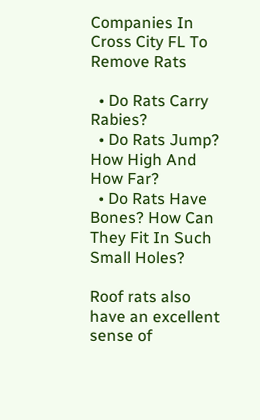Companies In Cross City FL To Remove Rats

  • Do Rats Carry Rabies?
  • Do Rats Jump? How High And How Far?
  • Do Rats Have Bones? How Can They Fit In Such Small Holes?

Roof rats also have an excellent sense of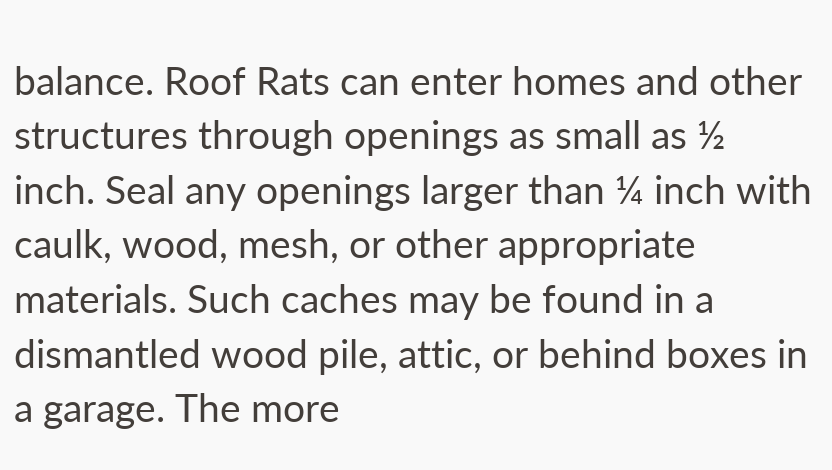balance. Roof Rats can enter homes and other structures through openings as small as ½ inch. Seal any openings larger than ¼ inch with caulk, wood, mesh, or other appropriate materials. Such caches may be found in a dismantled wood pile, attic, or behind boxes in a garage. The more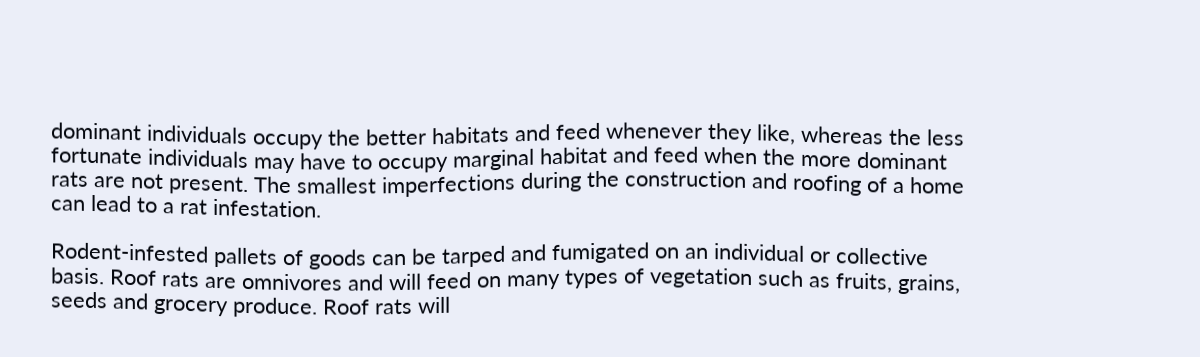dominant individuals occupy the better habitats and feed whenever they like, whereas the less fortunate individuals may have to occupy marginal habitat and feed when the more dominant rats are not present. The smallest imperfections during the construction and roofing of a home can lead to a rat infestation.

Rodent-infested pallets of goods can be tarped and fumigated on an individual or collective basis. Roof rats are omnivores and will feed on many types of vegetation such as fruits, grains, seeds and grocery produce. Roof rats will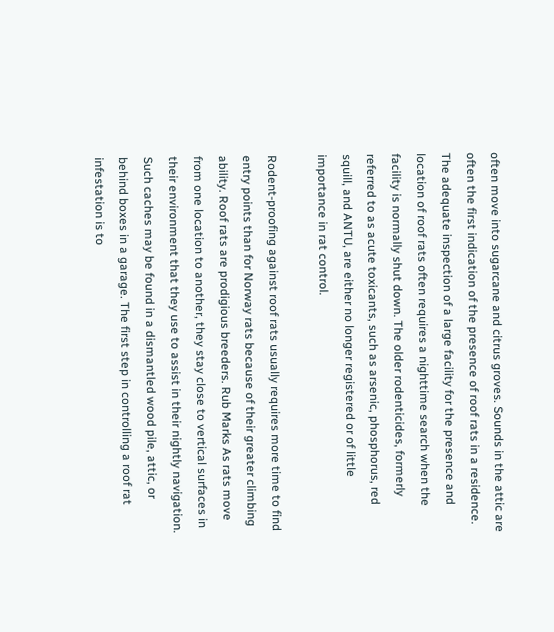often move into sugarcane and citrus groves. Sounds in the attic are often the first indication of the presence of roof rats in a residence. The adequate inspection of a large facility for the presence and location of roof rats often requires a nighttime search when the facility is normally shut down. The older rodenticides, formerly referred to as acute toxicants, such as arsenic, phosphorus, red squill, and ANTU, are either no longer registered or of little importance in rat control.

Rodent-proofing against roof rats usually requires more time to find entry points than for Norway rats because of their greater climbing ability. Roof rats are prodigious breeders. Rub Marks As rats move from one location to another, they stay close to vertical surfaces in their environment that they use to assist in their nightly navigation. Such caches may be found in a dismantled wood pile, attic, or behind boxes in a garage. The first step in controlling a roof rat infestation is to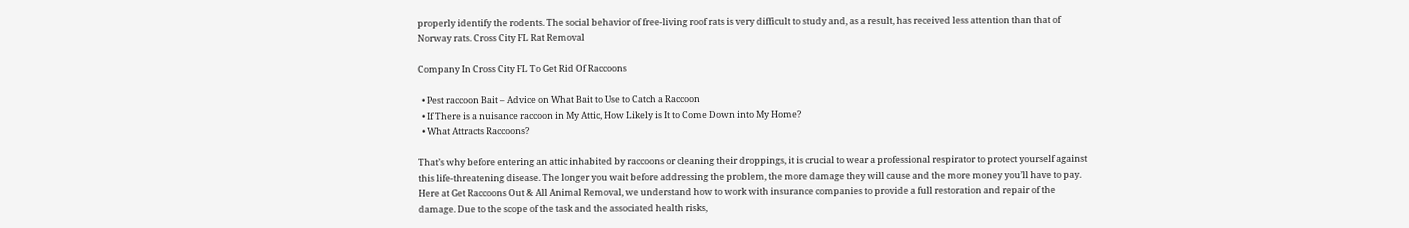properly identify the rodents. The social behavior of free-living roof rats is very difficult to study and, as a result, has received less attention than that of Norway rats. Cross City FL Rat Removal

Company In Cross City FL To Get Rid Of Raccoons

  • Pest raccoon Bait – Advice on What Bait to Use to Catch a Raccoon
  • If There is a nuisance raccoon in My Attic, How Likely is It to Come Down into My Home?
  • What Attracts Raccoons?

That’s why before entering an attic inhabited by raccoons or cleaning their droppings, it is crucial to wear a professional respirator to protect yourself against this life-threatening disease. The longer you wait before addressing the problem, the more damage they will cause and the more money you’ll have to pay. Here at Get Raccoons Out & All Animal Removal, we understand how to work with insurance companies to provide a full restoration and repair of the damage. Due to the scope of the task and the associated health risks,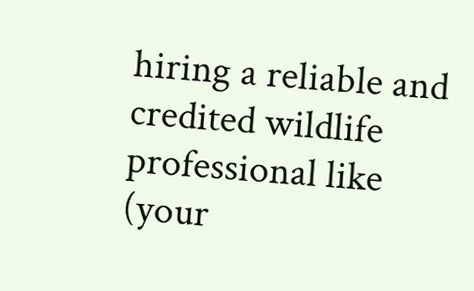hiring a reliable and credited wildlife professional like (your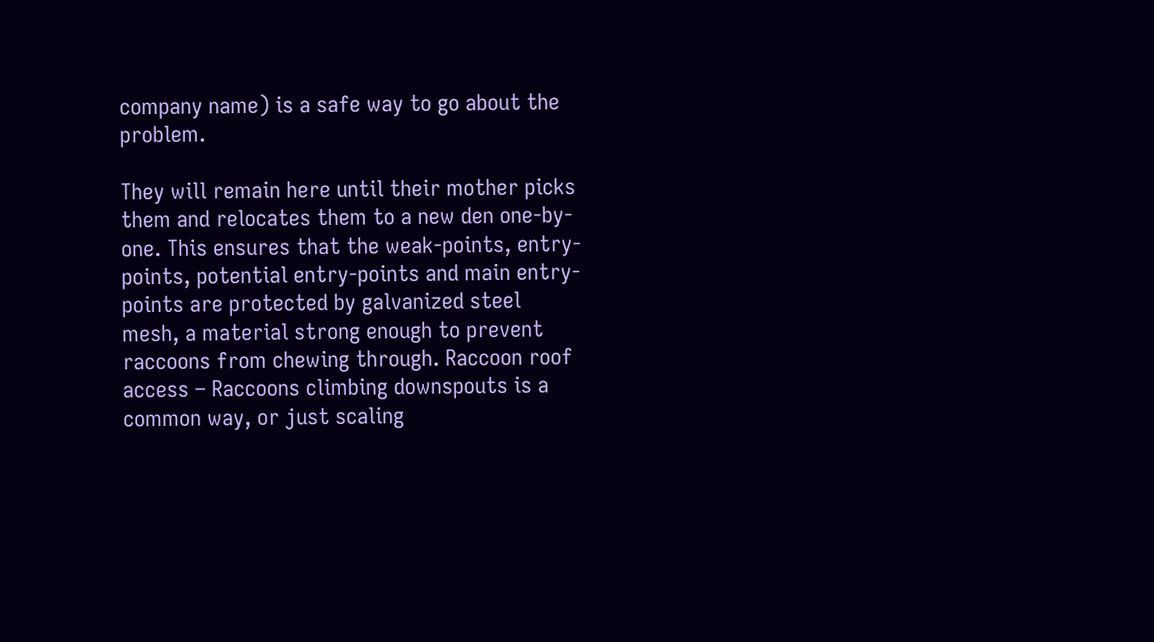company name) is a safe way to go about the problem.

They will remain here until their mother picks them and relocates them to a new den one-by-one. This ensures that the weak-points, entry-points, potential entry-points and main entry-points are protected by galvanized steel mesh, a material strong enough to prevent raccoons from chewing through. Raccoon roof access – Raccoons climbing downspouts is a common way, or just scaling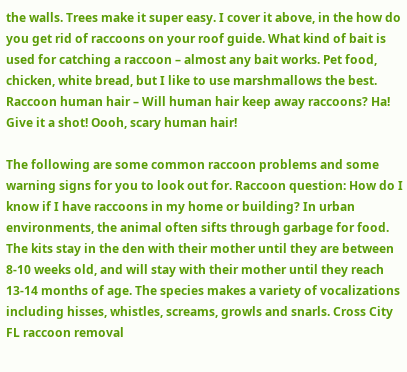the walls. Trees make it super easy. I cover it above, in the how do you get rid of raccoons on your roof guide. What kind of bait is used for catching a raccoon – almost any bait works. Pet food, chicken, white bread, but I like to use marshmallows the best. Raccoon human hair – Will human hair keep away raccoons? Ha! Give it a shot! Oooh, scary human hair!

The following are some common raccoon problems and some warning signs for you to look out for. Raccoon question: How do I know if I have raccoons in my home or building? In urban environments, the animal often sifts through garbage for food. The kits stay in the den with their mother until they are between 8-10 weeks old, and will stay with their mother until they reach 13-14 months of age. The species makes a variety of vocalizations including hisses, whistles, screams, growls and snarls. Cross City FL raccoon removal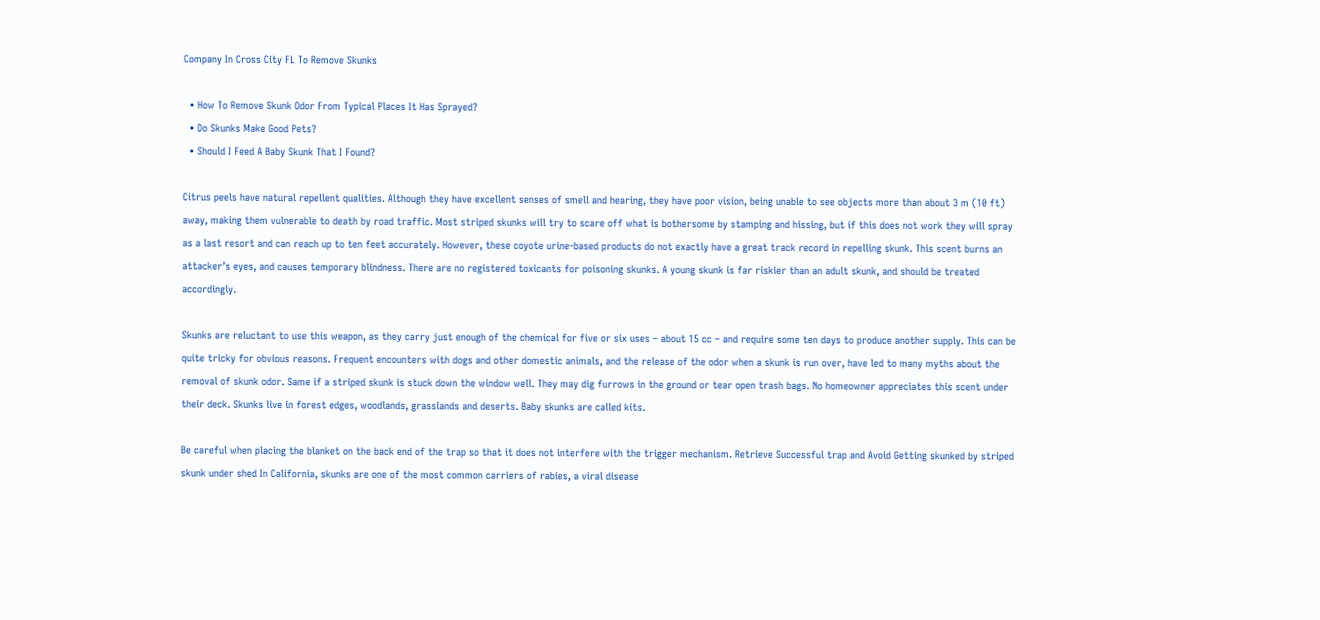Company In Cross City FL To Remove Skunks

  • How To Remove Skunk Odor From Typical Places It Has Sprayed?
  • Do Skunks Make Good Pets?
  • Should I Feed A Baby Skunk That I Found?

Citrus peels have natural repellent qualities. Although they have excellent senses of smell and hearing, they have poor vision, being unable to see objects more than about 3 m (10 ft) away, making them vulnerable to death by road traffic. Most striped skunks will try to scare off what is bothersome by stamping and hissing, but if this does not work they will spray as a last resort and can reach up to ten feet accurately. However, these coyote urine-based products do not exactly have a great track record in repelling skunk. This scent burns an attacker’s eyes, and causes temporary blindness. There are no registered toxicants for poisoning skunks. A young skunk is far riskier than an adult skunk, and should be treated accordingly.

Skunks are reluctant to use this weapon, as they carry just enough of the chemical for five or six uses – about 15 cc – and require some ten days to produce another supply. This can be quite tricky for obvious reasons. Frequent encounters with dogs and other domestic animals, and the release of the odor when a skunk is run over, have led to many myths about the removal of skunk odor. Same if a striped skunk is stuck down the window well. They may dig furrows in the ground or tear open trash bags. No homeowner appreciates this scent under their deck. Skunks live in forest edges, woodlands, grasslands and deserts. Baby skunks are called kits.

Be careful when placing the blanket on the back end of the trap so that it does not interfere with the trigger mechanism. Retrieve Successful trap and Avoid Getting skunked by striped skunk under shed In California, skunks are one of the most common carriers of rabies, a viral disease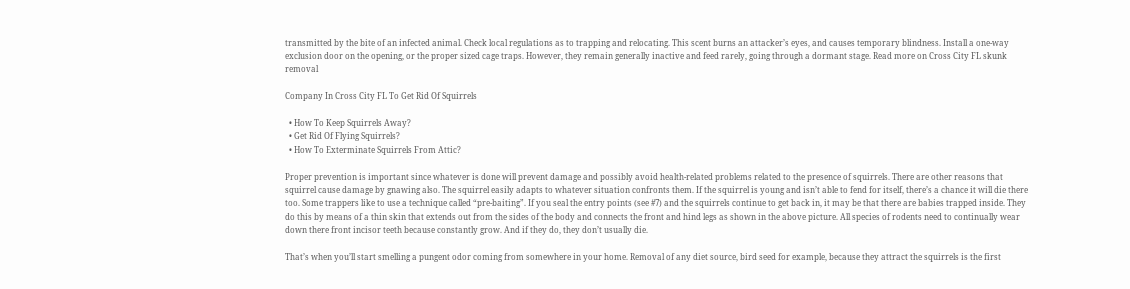transmitted by the bite of an infected animal. Check local regulations as to trapping and relocating. This scent burns an attacker’s eyes, and causes temporary blindness. Install a one-way exclusion door on the opening, or the proper sized cage traps. However, they remain generally inactive and feed rarely, going through a dormant stage. Read more on Cross City FL skunk removal

Company In Cross City FL To Get Rid Of Squirrels

  • How To Keep Squirrels Away?
  • Get Rid Of Flying Squirrels?
  • How To Exterminate Squirrels From Attic?

Proper prevention is important since whatever is done will prevent damage and possibly avoid health-related problems related to the presence of squirrels. There are other reasons that squirrel cause damage by gnawing also. The squirrel easily adapts to whatever situation confronts them. If the squirrel is young and isn’t able to fend for itself, there’s a chance it will die there too. Some trappers like to use a technique called “pre-baiting”. If you seal the entry points (see #7) and the squirrels continue to get back in, it may be that there are babies trapped inside. They do this by means of a thin skin that extends out from the sides of the body and connects the front and hind legs as shown in the above picture. All species of rodents need to continually wear down there front incisor teeth because constantly grow. And if they do, they don’t usually die.

That’s when you’ll start smelling a pungent odor coming from somewhere in your home. Removal of any diet source, bird seed for example, because they attract the squirrels is the first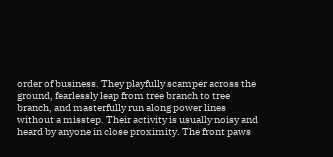order of business. They playfully scamper across the ground, fearlessly leap from tree branch to tree branch, and masterfully run along power lines without a misstep. Their activity is usually noisy and heard by anyone in close proximity. The front paws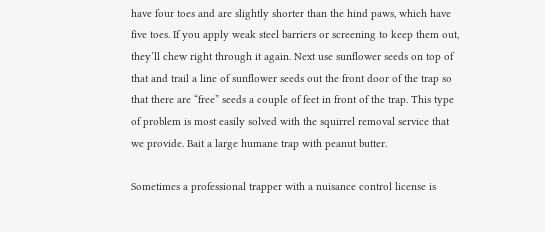have four toes and are slightly shorter than the hind paws, which have five toes. If you apply weak steel barriers or screening to keep them out, they’ll chew right through it again. Next use sunflower seeds on top of that and trail a line of sunflower seeds out the front door of the trap so that there are “free” seeds a couple of feet in front of the trap. This type of problem is most easily solved with the squirrel removal service that we provide. Bait a large humane trap with peanut butter.

Sometimes a professional trapper with a nuisance control license is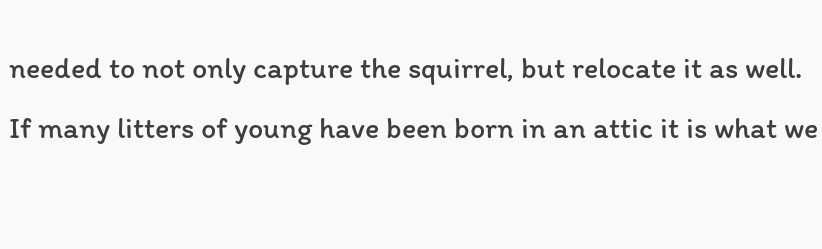needed to not only capture the squirrel, but relocate it as well. If many litters of young have been born in an attic it is what we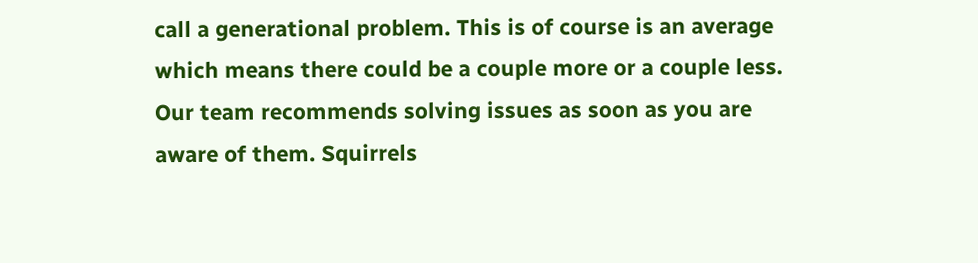call a generational problem. This is of course is an average which means there could be a couple more or a couple less. Our team recommends solving issues as soon as you are aware of them. Squirrels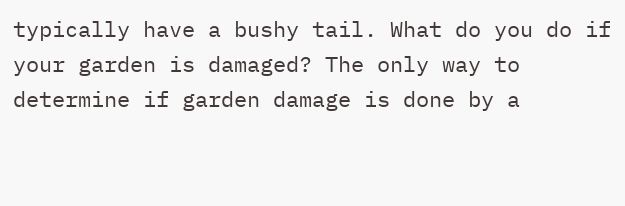typically have a bushy tail. What do you do if your garden is damaged? The only way to determine if garden damage is done by a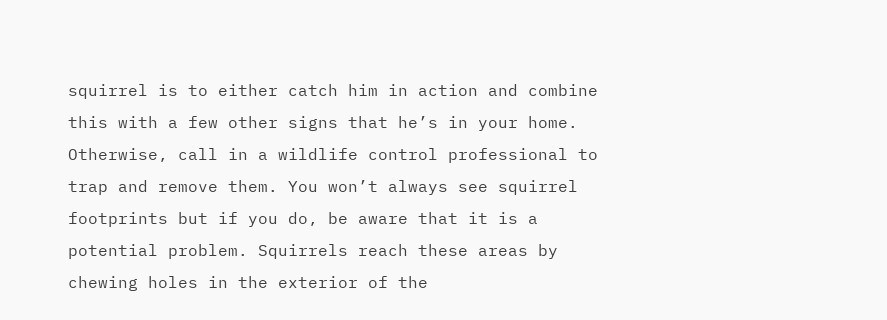squirrel is to either catch him in action and combine this with a few other signs that he’s in your home. Otherwise, call in a wildlife control professional to trap and remove them. You won’t always see squirrel footprints but if you do, be aware that it is a potential problem. Squirrels reach these areas by chewing holes in the exterior of the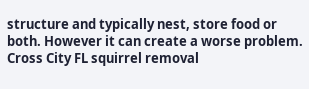structure and typically nest, store food or both. However it can create a worse problem. Cross City FL squirrel removal